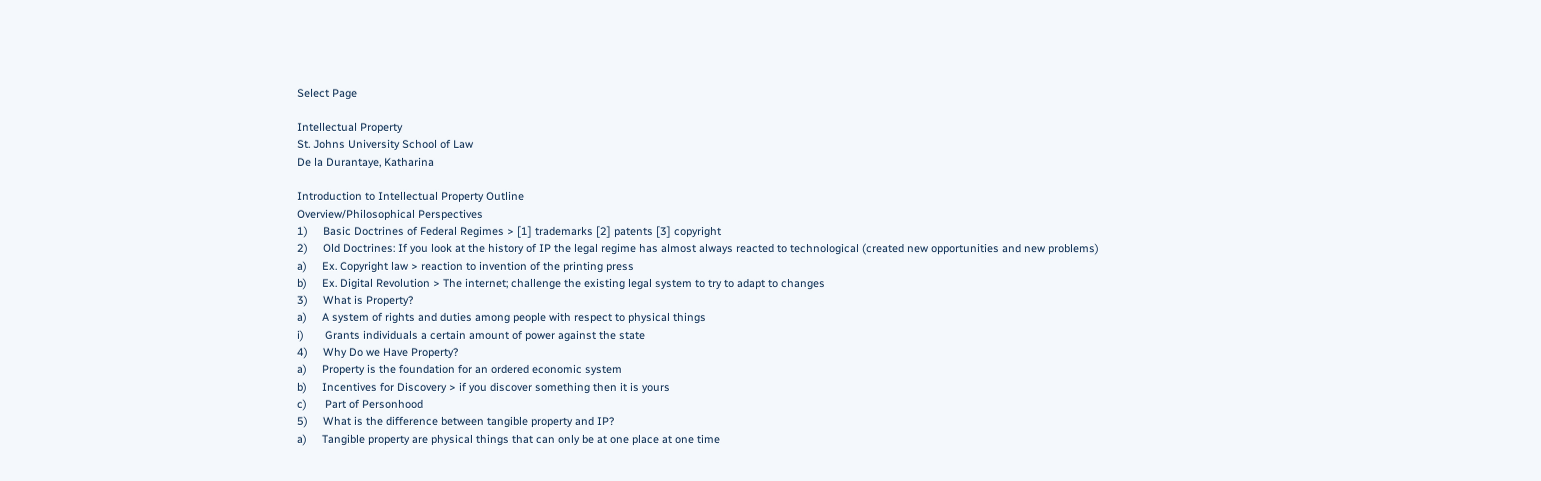Select Page

Intellectual Property
St. Johns University School of Law
De la Durantaye, Katharina

Introduction to Intellectual Property Outline
Overview/Philosophical Perspectives
1)     Basic Doctrines of Federal Regimes > [1] trademarks [2] patents [3] copyright
2)     Old Doctrines: If you look at the history of IP the legal regime has almost always reacted to technological (created new opportunities and new problems)
a)     Ex. Copyright law > reaction to invention of the printing press
b)     Ex. Digital Revolution > The internet; challenge the existing legal system to try to adapt to changes
3)     What is Property?
a)     A system of rights and duties among people with respect to physical things
i)       Grants individuals a certain amount of power against the state
4)     Why Do we Have Property?
a)     Property is the foundation for an ordered economic system
b)     Incentives for Discovery > if you discover something then it is yours
c)      Part of Personhood
5)     What is the difference between tangible property and IP?
a)     Tangible property are physical things that can only be at one place at one time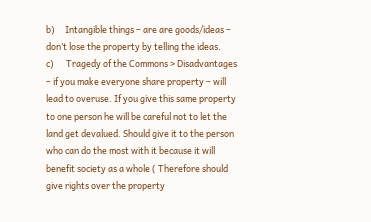b)     Intangible things – are are goods/ideas – don’t lose the property by telling the ideas.
c)      Tragedy of the Commons > Disadvantages – if you make everyone share property – will lead to overuse. If you give this same property to one person he will be careful not to let the land get devalued. Should give it to the person who can do the most with it because it will benefit society as a whole ( Therefore should give rights over the property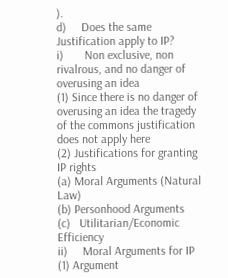).
d)     Does the same Justification apply to IP?
i)       Non exclusive, non rivalrous, and no danger of overusing an idea
(1) Since there is no danger of overusing an idea the tragedy of the commons justification does not apply here
(2) Justifications for granting IP rights
(a) Moral Arguments (Natural Law)
(b) Personhood Arguments
(c)   Utilitarian/Economic Efficiency
ii)     Moral Arguments for IP
(1) Argument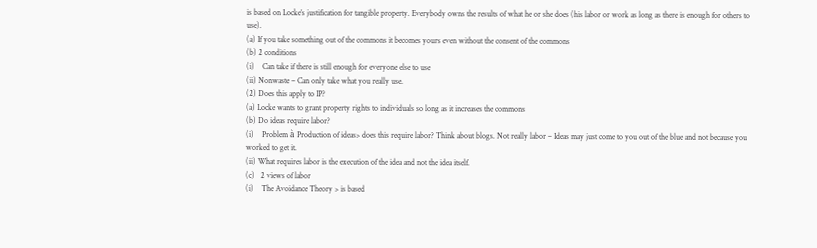is based on Locke’s justification for tangible property. Everybody owns the results of what he or she does (his labor or work as long as there is enough for others to use).
(a) If you take something out of the commons it becomes yours even without the consent of the commons
(b) 2 conditions
(i)    Can take if there is still enough for everyone else to use
(ii) Nonwaste – Can only take what you really use.
(2) Does this apply to IP?
(a) Locke wants to grant property rights to individuals so long as it increases the commons
(b) Do ideas require labor?
(i)    Problem à Production of ideas> does this require labor? Think about blogs. Not really labor – Ideas may just come to you out of the blue and not because you worked to get it.
(ii) What requires labor is the execution of the idea and not the idea itself.
(c)   2 views of labor
(i)    The Avoidance Theory > is based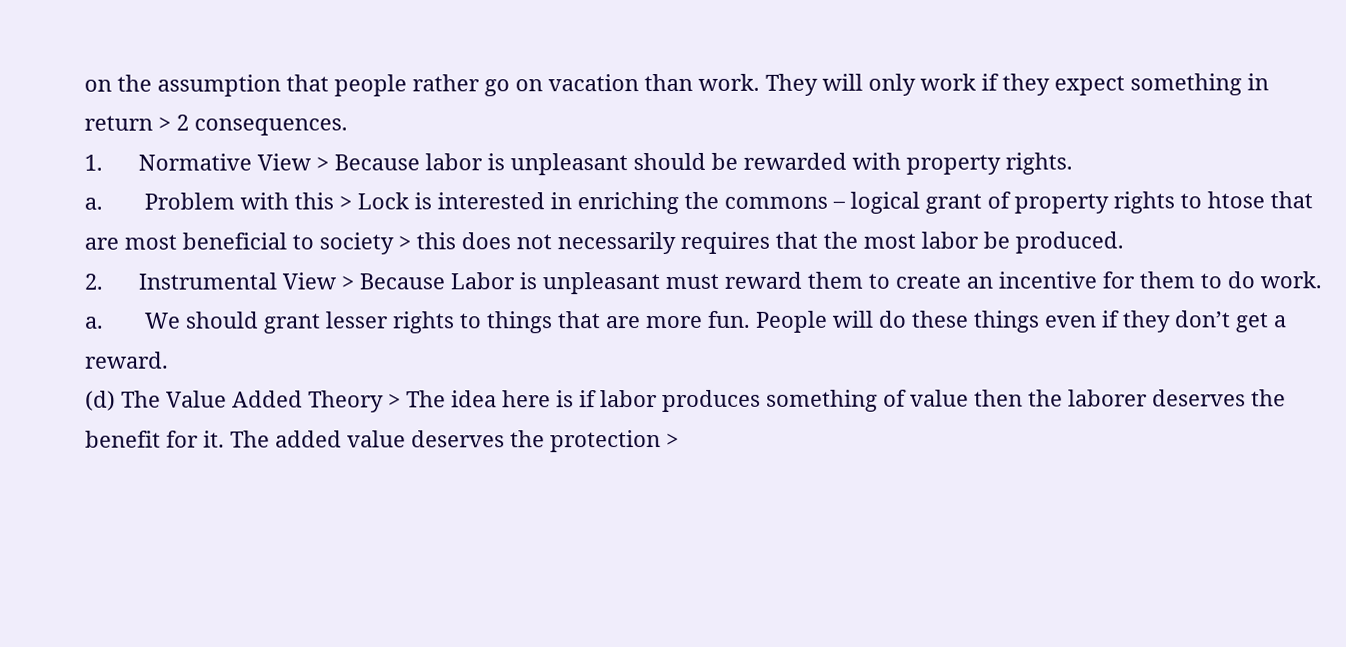on the assumption that people rather go on vacation than work. They will only work if they expect something in return > 2 consequences.
1.      Normative View > Because labor is unpleasant should be rewarded with property rights.
a.       Problem with this > Lock is interested in enriching the commons – logical grant of property rights to htose that are most beneficial to society > this does not necessarily requires that the most labor be produced.
2.      Instrumental View > Because Labor is unpleasant must reward them to create an incentive for them to do work.
a.       We should grant lesser rights to things that are more fun. People will do these things even if they don’t get a reward.
(d) The Value Added Theory > The idea here is if labor produces something of value then the laborer deserves the benefit for it. The added value deserves the protection >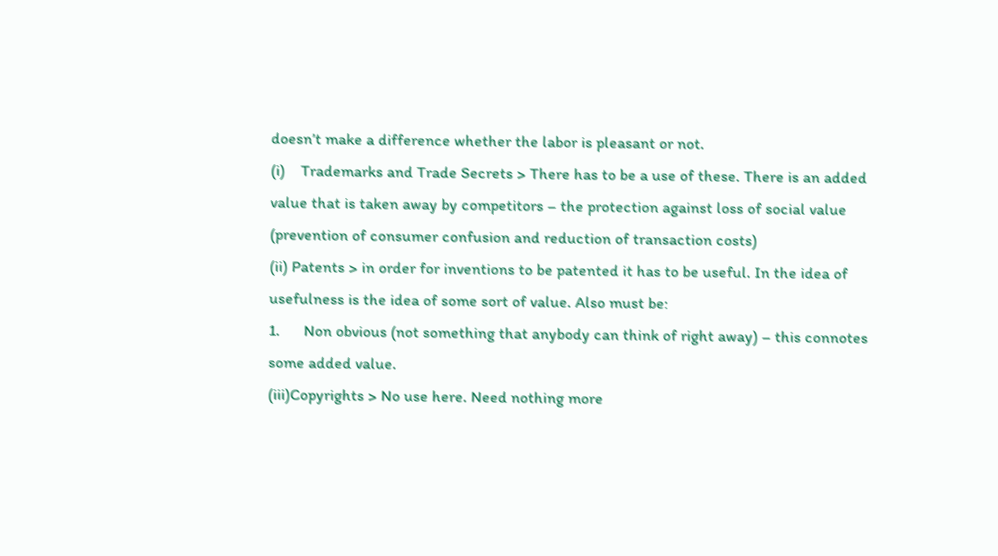doesn’t make a difference whether the labor is pleasant or not.
(i)    Trademarks and Trade Secrets > There has to be a use of these. There is an added value that is taken away by competitors – the protection against loss of social value (prevention of consumer confusion and reduction of transaction costs)
(ii) Patents > in order for inventions to be patented it has to be useful. In the idea of usefulness is the idea of some sort of value. Also must be:
1.      Non obvious (not something that anybody can think of right away) – this connotes some added value.
(iii)Copyrights > No use here. Need nothing more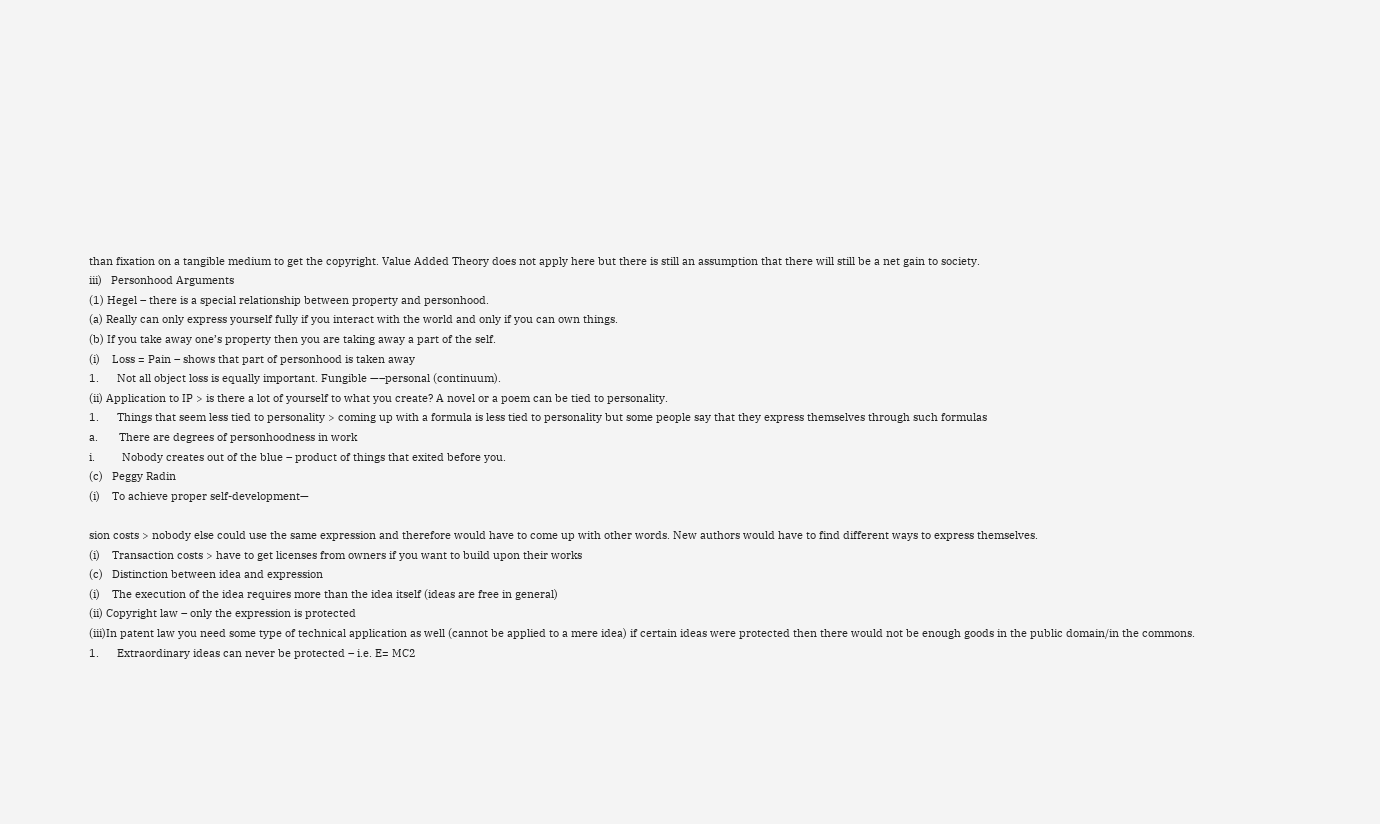than fixation on a tangible medium to get the copyright. Value Added Theory does not apply here but there is still an assumption that there will still be a net gain to society.
iii)   Personhood Arguments
(1) Hegel – there is a special relationship between property and personhood.
(a) Really can only express yourself fully if you interact with the world and only if you can own things.
(b) If you take away one’s property then you are taking away a part of the self.
(i)    Loss = Pain – shows that part of personhood is taken away
1.      Not all object loss is equally important. Fungible —–personal (continuum).
(ii) Application to IP > is there a lot of yourself to what you create? A novel or a poem can be tied to personality.
1.      Things that seem less tied to personality > coming up with a formula is less tied to personality but some people say that they express themselves through such formulas
a.       There are degrees of personhoodness in work
i.         Nobody creates out of the blue – product of things that exited before you.
(c)   Peggy Radin
(i)    To achieve proper self-development—

sion costs > nobody else could use the same expression and therefore would have to come up with other words. New authors would have to find different ways to express themselves.
(i)    Transaction costs > have to get licenses from owners if you want to build upon their works
(c)   Distinction between idea and expression
(i)    The execution of the idea requires more than the idea itself (ideas are free in general)
(ii) Copyright law – only the expression is protected
(iii)In patent law you need some type of technical application as well (cannot be applied to a mere idea) if certain ideas were protected then there would not be enough goods in the public domain/in the commons.
1.      Extraordinary ideas can never be protected – i.e. E= MC2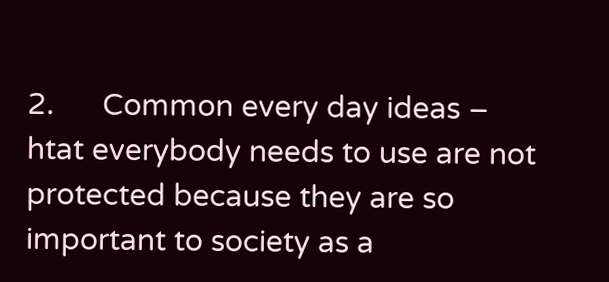2.      Common every day ideas – htat everybody needs to use are not protected because they are so important to society as a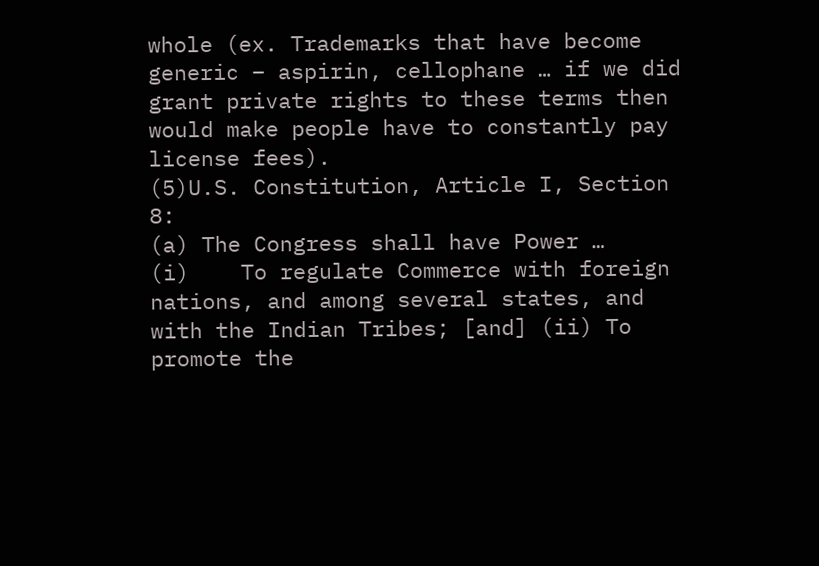whole (ex. Trademarks that have become generic – aspirin, cellophane … if we did grant private rights to these terms then would make people have to constantly pay license fees).
(5)U.S. Constitution, Article I, Section 8:
(a) The Congress shall have Power …
(i)    To regulate Commerce with foreign nations, and among several states, and with the Indian Tribes; [and] (ii) To promote the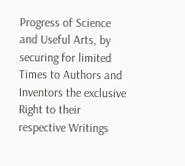Progress of Science and Useful Arts, by securing for limited Times to Authors and Inventors the exclusive Right to their respective Writings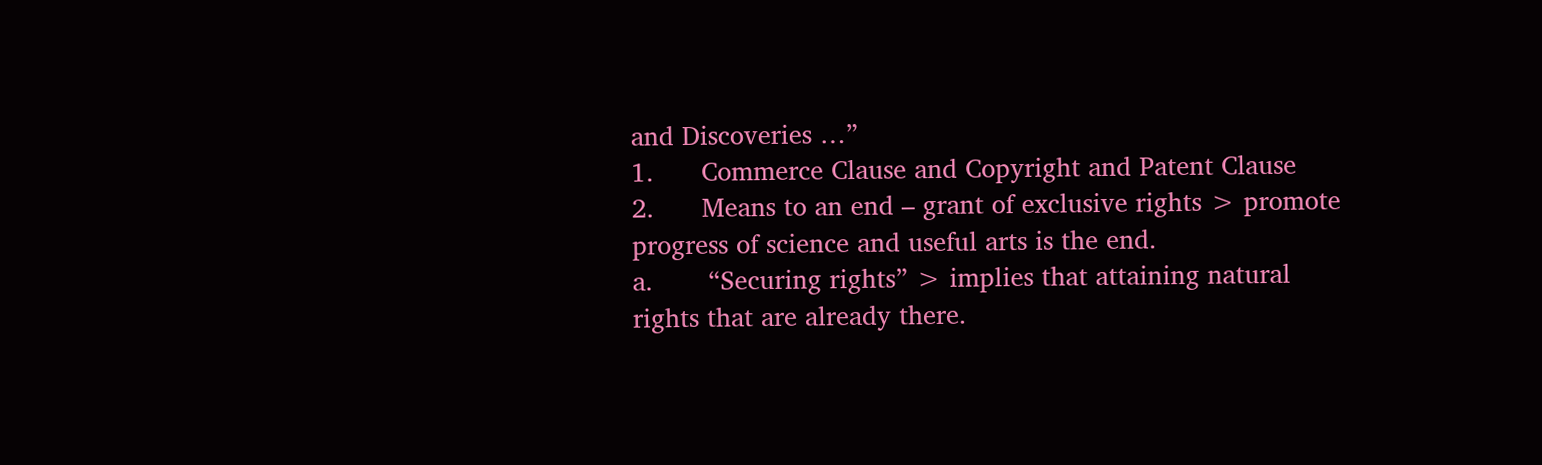and Discoveries …”
1.      Commerce Clause and Copyright and Patent Clause
2.      Means to an end – grant of exclusive rights > promote progress of science and useful arts is the end.
a.       “Securing rights” > implies that attaining natural rights that are already there.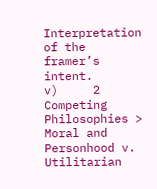Interpretation of the framer’s intent.
v)     2 Competing Philosophies > Moral and Personhood v. Utilitarian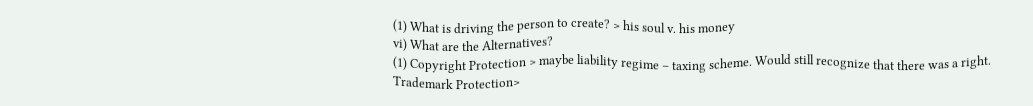(1) What is driving the person to create? > his soul v. his money
vi) What are the Alternatives?
(1) Copyright Protection > maybe liability regime – taxing scheme. Would still recognize that there was a right.
Trademark Protection>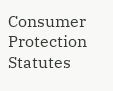Consumer Protection Statutes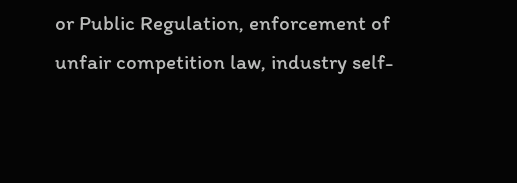or Public Regulation, enforcement of unfair competition law, industry self-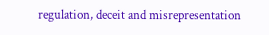regulation, deceit and misrepresentation